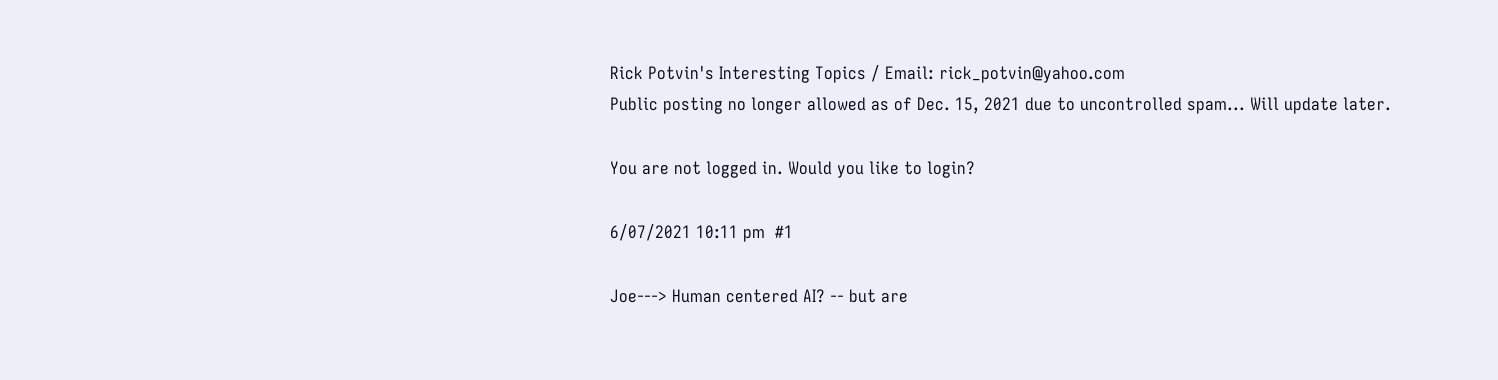Rick Potvin's Interesting Topics / Email: rick_potvin@yahoo.com
Public posting no longer allowed as of Dec. 15, 2021 due to uncontrolled spam... Will update later.

You are not logged in. Would you like to login?

6/07/2021 10:11 pm  #1

Joe---> Human centered AI? -- but are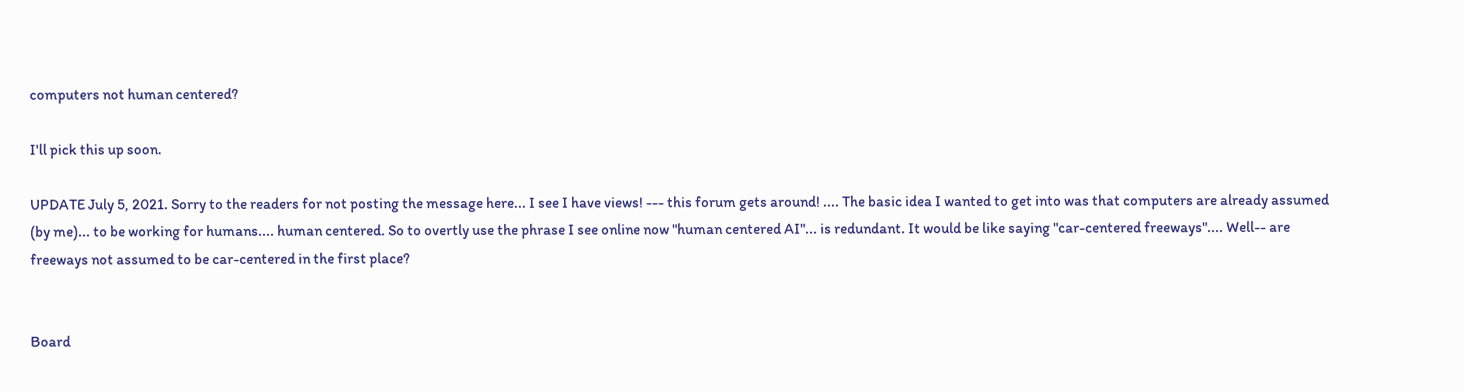computers not human centered?

I'll pick this up soon.

UPDATE July 5, 2021. Sorry to the readers for not posting the message here... I see I have views! --- this forum gets around! .... The basic idea I wanted to get into was that computers are already assumed (by me)... to be working for humans.... human centered. So to overtly use the phrase I see online now "human centered AI"... is redundant. It would be like saying "car-centered freeways".... Well-- are freeways not assumed to be car-centered in the first place?


Board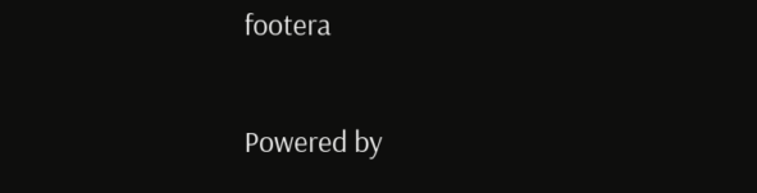footera


Powered by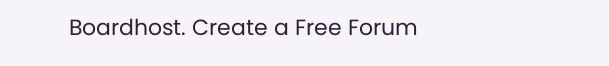Boardhost. Create a Free Forum